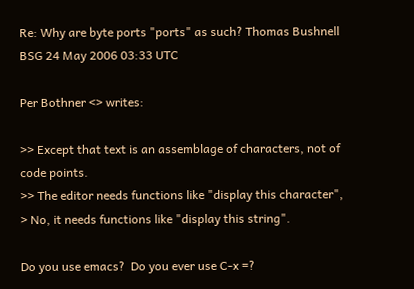Re: Why are byte ports "ports" as such? Thomas Bushnell BSG 24 May 2006 03:33 UTC

Per Bothner <> writes:

>> Except that text is an assemblage of characters, not of code points.
>> The editor needs functions like "display this character",
> No, it needs functions like "display this string".

Do you use emacs?  Do you ever use C-x =?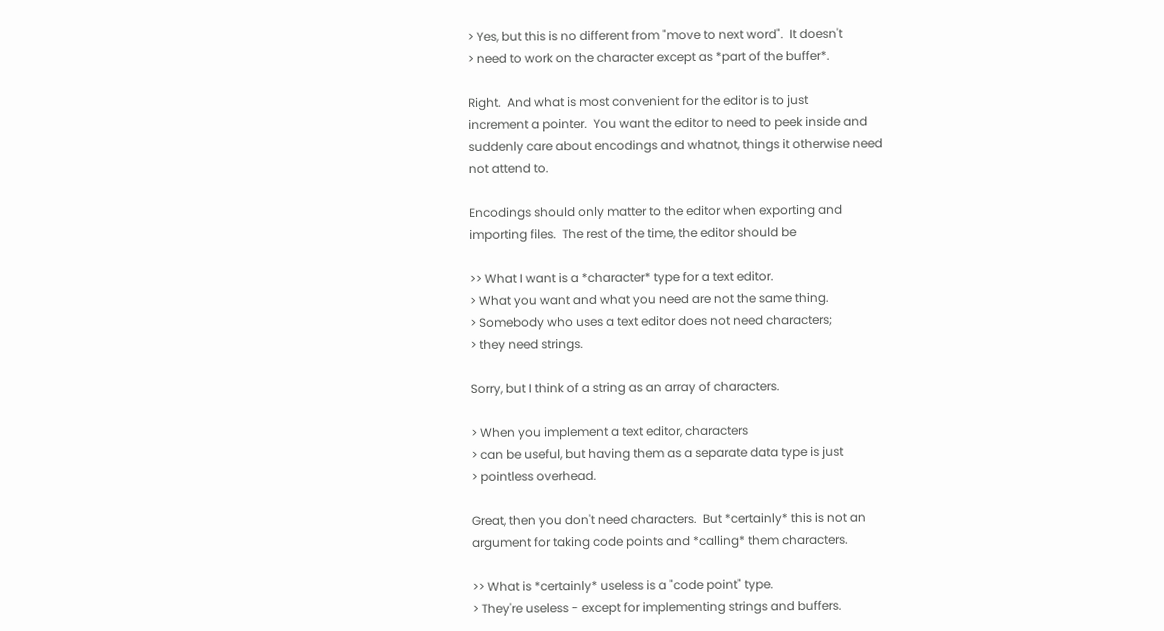> Yes, but this is no different from "move to next word".  It doesn't
> need to work on the character except as *part of the buffer*.

Right.  And what is most convenient for the editor is to just
increment a pointer.  You want the editor to need to peek inside and
suddenly care about encodings and whatnot, things it otherwise need
not attend to.

Encodings should only matter to the editor when exporting and
importing files.  The rest of the time, the editor should be

>> What I want is a *character* type for a text editor.
> What you want and what you need are not the same thing.
> Somebody who uses a text editor does not need characters;
> they need strings.

Sorry, but I think of a string as an array of characters.

> When you implement a text editor, characters
> can be useful, but having them as a separate data type is just
> pointless overhead.

Great, then you don't need characters.  But *certainly* this is not an
argument for taking code points and *calling* them characters.

>> What is *certainly* useless is a "code point" type.
> They're useless - except for implementing strings and buffers.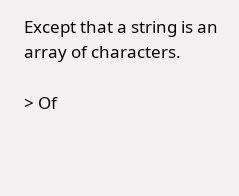Except that a string is an array of characters.

> Of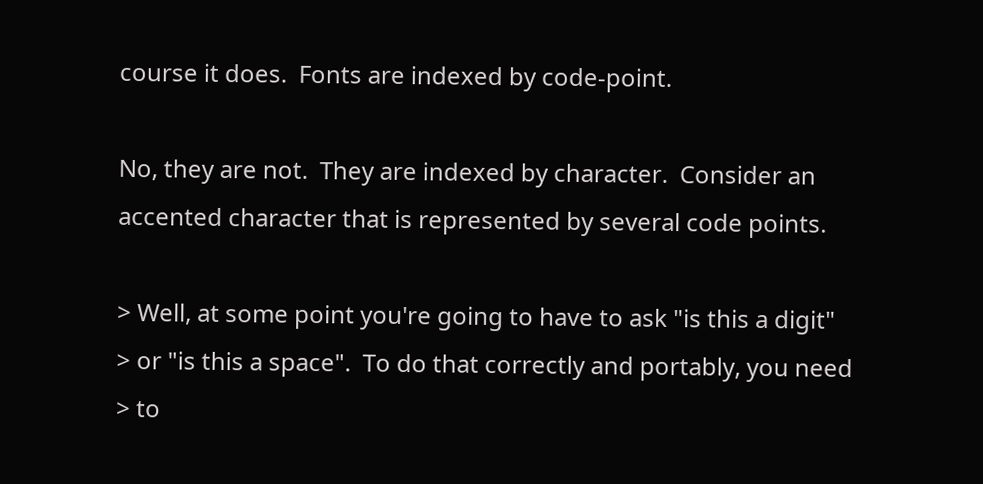course it does.  Fonts are indexed by code-point.

No, they are not.  They are indexed by character.  Consider an
accented character that is represented by several code points.

> Well, at some point you're going to have to ask "is this a digit"
> or "is this a space".  To do that correctly and portably, you need
> to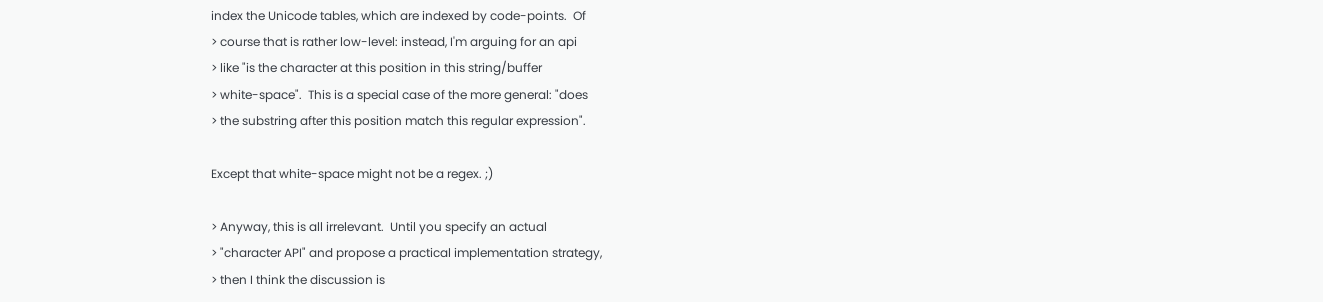index the Unicode tables, which are indexed by code-points.  Of
> course that is rather low-level: instead, I'm arguing for an api
> like "is the character at this position in this string/buffer
> white-space".  This is a special case of the more general: "does
> the substring after this position match this regular expression".

Except that white-space might not be a regex. ;)

> Anyway, this is all irrelevant.  Until you specify an actual
> "character API" and propose a practical implementation strategy,
> then I think the discussion is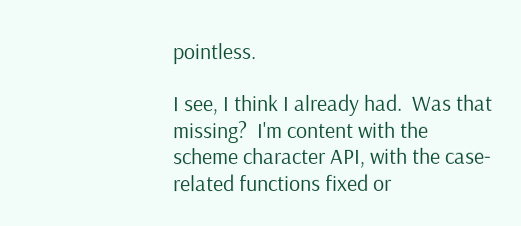pointless.

I see, I think I already had.  Was that missing?  I'm content with the
scheme character API, with the case-related functions fixed or